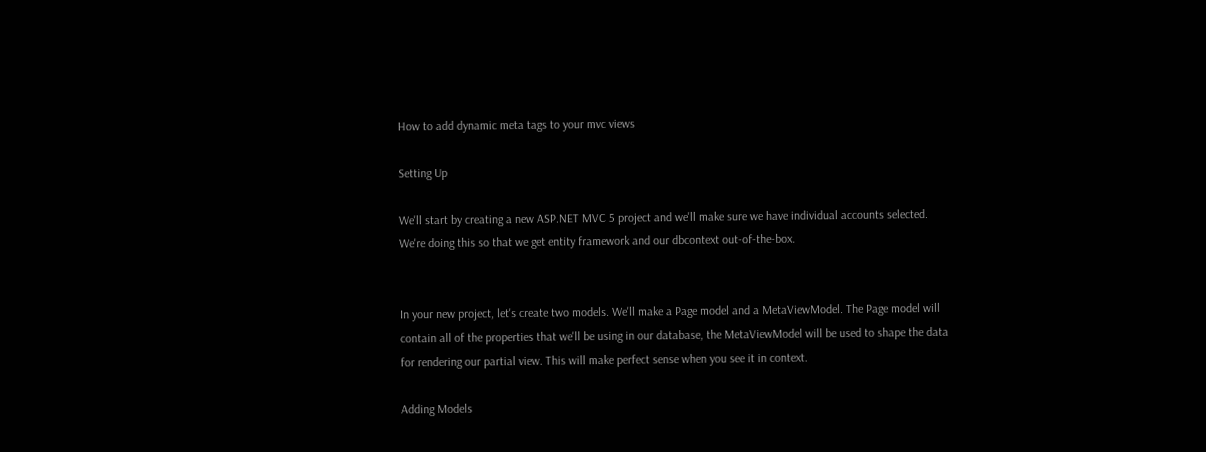How to add dynamic meta tags to your mvc views

Setting Up

We'll start by creating a new ASP.NET MVC 5 project and we'll make sure we have individual accounts selected. We're doing this so that we get entity framework and our dbcontext out-of-the-box.


In your new project, let's create two models. We'll make a Page model and a MetaViewModel. The Page model will contain all of the properties that we'll be using in our database, the MetaViewModel will be used to shape the data for rendering our partial view. This will make perfect sense when you see it in context.

Adding Models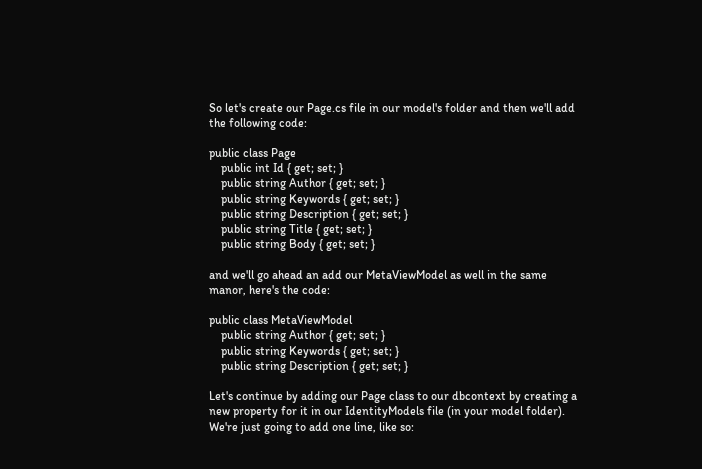So let's create our Page.cs file in our model's folder and then we'll add the following code:

public class Page
    public int Id { get; set; }
    public string Author { get; set; }
    public string Keywords { get; set; }
    public string Description { get; set; }
    public string Title { get; set; }
    public string Body { get; set; }

and we'll go ahead an add our MetaViewModel as well in the same manor, here's the code:

public class MetaViewModel
    public string Author { get; set; }
    public string Keywords { get; set; }
    public string Description { get; set; }

Let's continue by adding our Page class to our dbcontext by creating a new property for it in our IdentityModels file (in your model folder). We're just going to add one line, like so: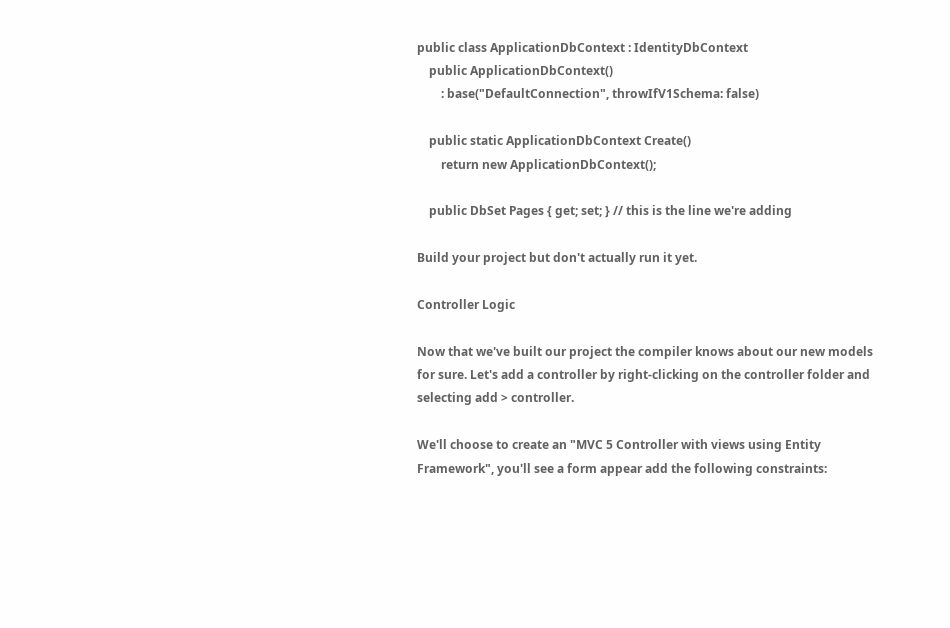public class ApplicationDbContext : IdentityDbContext
    public ApplicationDbContext()
        : base("DefaultConnection", throwIfV1Schema: false)

    public static ApplicationDbContext Create()
        return new ApplicationDbContext();

    public DbSet Pages { get; set; } // this is the line we're adding

Build your project but don't actually run it yet.

Controller Logic

Now that we've built our project the compiler knows about our new models for sure. Let's add a controller by right-clicking on the controller folder and selecting add > controller.

We'll choose to create an "MVC 5 Controller with views using Entity Framework", you'll see a form appear add the following constraints: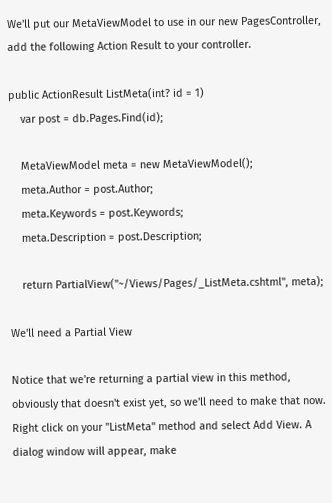We'll put our MetaViewModel to use in our new PagesController, add the following Action Result to your controller.

public ActionResult ListMeta(int? id = 1)
    var post = db.Pages.Find(id);

    MetaViewModel meta = new MetaViewModel();
    meta.Author = post.Author;
    meta.Keywords = post.Keywords;
    meta.Description = post.Description;

    return PartialView("~/Views/Pages/_ListMeta.cshtml", meta);

We'll need a Partial View

Notice that we're returning a partial view in this method, obviously that doesn't exist yet, so we'll need to make that now. Right click on your "ListMeta" method and select Add View. A dialog window will appear, make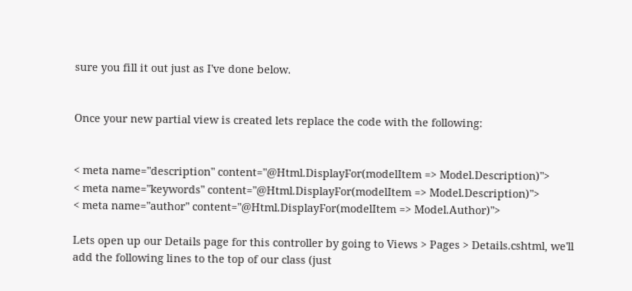sure you fill it out just as I've done below.


Once your new partial view is created lets replace the code with the following:


< meta name="description" content="@Html.DisplayFor(modelItem => Model.Description)">
< meta name="keywords" content="@Html.DisplayFor(modelItem => Model.Description)">
< meta name="author" content="@Html.DisplayFor(modelItem => Model.Author)">

Lets open up our Details page for this controller by going to Views > Pages > Details.cshtml, we'll add the following lines to the top of our class (just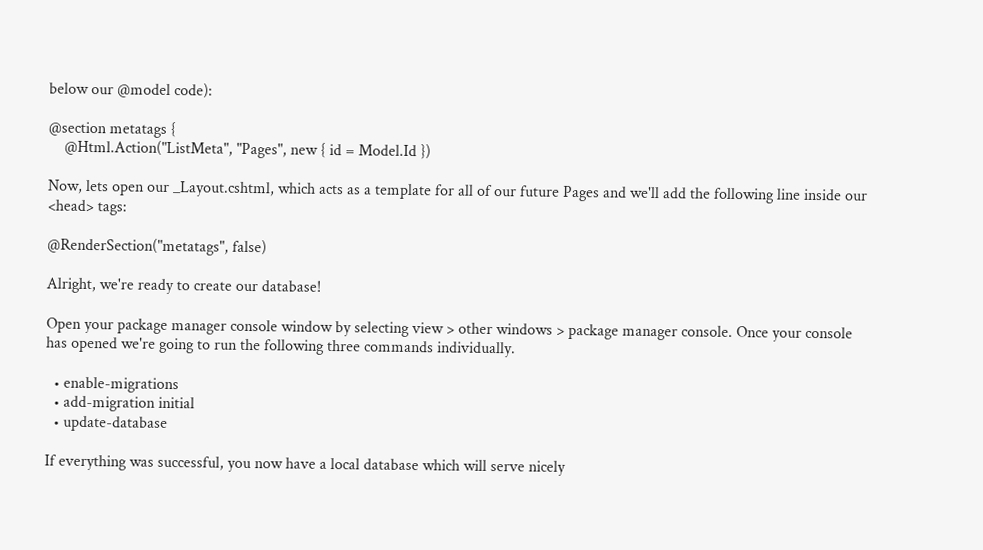below our @model code):

@section metatags {
    @Html.Action("ListMeta", "Pages", new { id = Model.Id })

Now, lets open our _Layout.cshtml, which acts as a template for all of our future Pages and we'll add the following line inside our <head> tags:

@RenderSection("metatags", false)

Alright, we're ready to create our database!

Open your package manager console window by selecting view > other windows > package manager console. Once your console has opened we're going to run the following three commands individually.

  • enable-migrations
  • add-migration initial
  • update-database

If everything was successful, you now have a local database which will serve nicely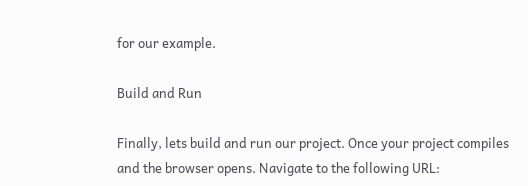for our example.

Build and Run

Finally, lets build and run our project. Once your project compiles and the browser opens. Navigate to the following URL: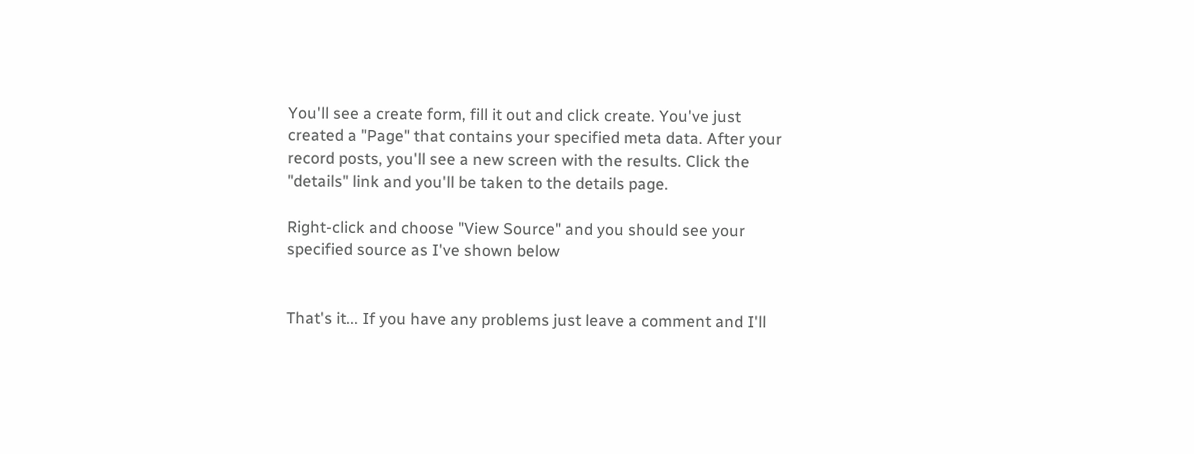You'll see a create form, fill it out and click create. You've just created a "Page" that contains your specified meta data. After your record posts, you'll see a new screen with the results. Click the "details" link and you'll be taken to the details page.

Right-click and choose "View Source" and you should see your specified source as I've shown below


That's it... If you have any problems just leave a comment and I'll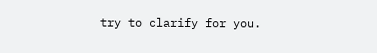try to clarify for you.